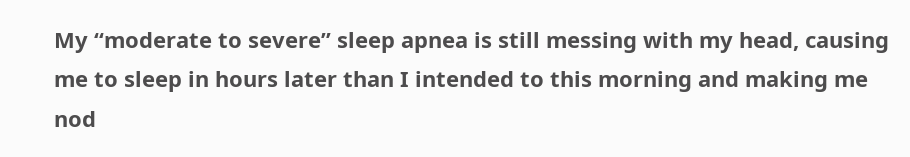My “moderate to severe” sleep apnea is still messing with my head, causing me to sleep in hours later than I intended to this morning and making me nod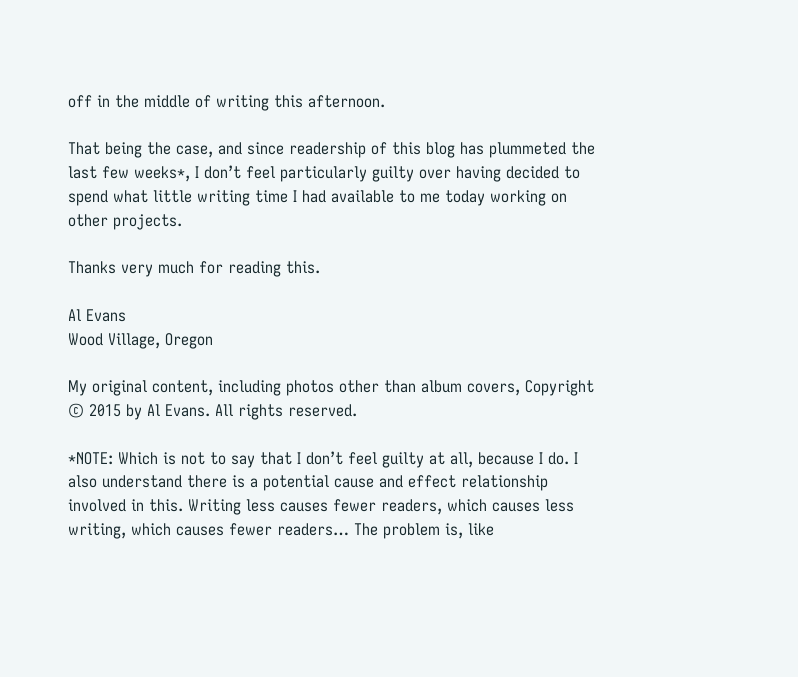off in the middle of writing this afternoon.

That being the case, and since readership of this blog has plummeted the last few weeks*, I don’t feel particularly guilty over having decided to spend what little writing time I had available to me today working on other projects.

Thanks very much for reading this.

Al Evans
Wood Village, Oregon

My original content, including photos other than album covers, Copyright © 2015 by Al Evans. All rights reserved.

*NOTE: Which is not to say that I don’t feel guilty at all, because I do. I also understand there is a potential cause and effect relationship involved in this. Writing less causes fewer readers, which causes less writing, which causes fewer readers… The problem is, like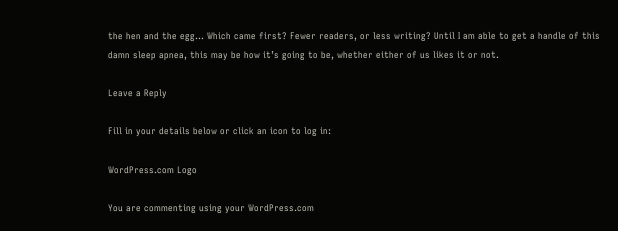the hen and the egg… Which came first? Fewer readers, or less writing? Until I am able to get a handle of this damn sleep apnea, this may be how it’s going to be, whether either of us likes it or not.

Leave a Reply

Fill in your details below or click an icon to log in:

WordPress.com Logo

You are commenting using your WordPress.com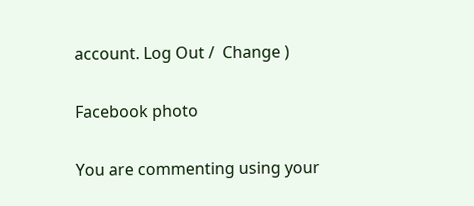account. Log Out /  Change )

Facebook photo

You are commenting using your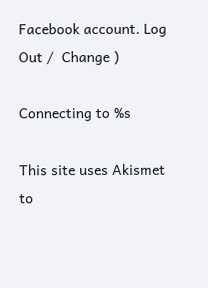Facebook account. Log Out /  Change )

Connecting to %s

This site uses Akismet to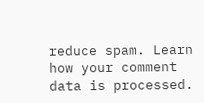reduce spam. Learn how your comment data is processed.